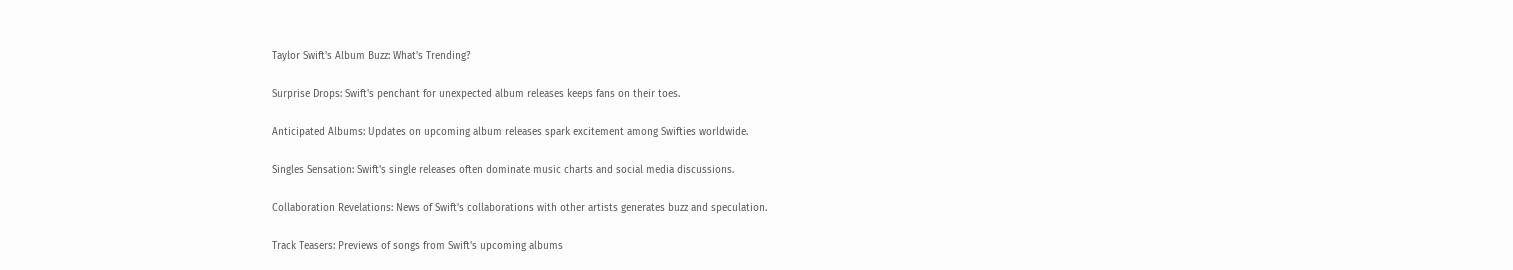Taylor Swift's Album Buzz: What's Trending?

Surprise Drops: Swift's penchant for unexpected album releases keeps fans on their toes.

Anticipated Albums: Updates on upcoming album releases spark excitement among Swifties worldwide.

Singles Sensation: Swift's single releases often dominate music charts and social media discussions.

Collaboration Revelations: News of Swift's collaborations with other artists generates buzz and speculation.

Track Teasers: Previews of songs from Swift's upcoming albums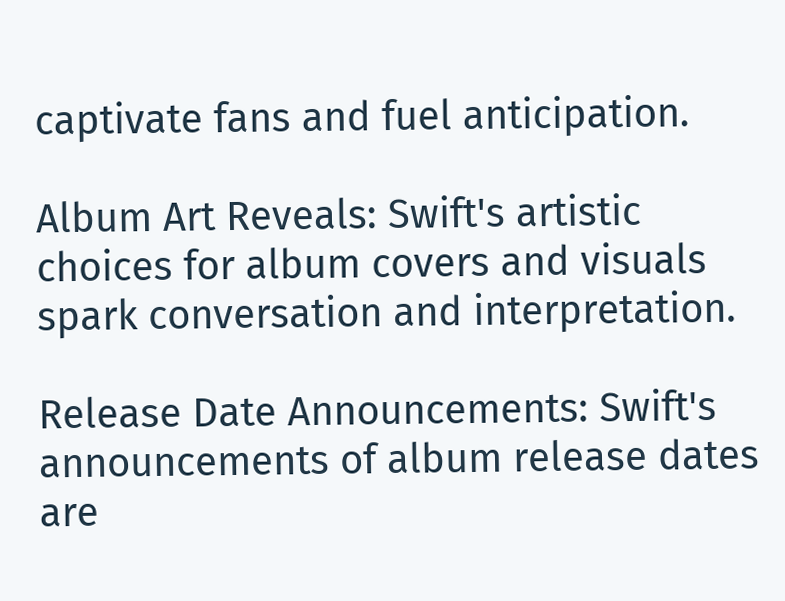captivate fans and fuel anticipation.

Album Art Reveals: Swift's artistic choices for album covers and visuals spark conversation and interpretation.

Release Date Announcements: Swift's announcements of album release dates are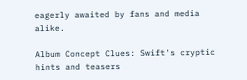eagerly awaited by fans and media alike.

Album Concept Clues: Swift's cryptic hints and teasers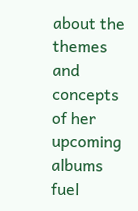about the themes and concepts of her upcoming albums fuel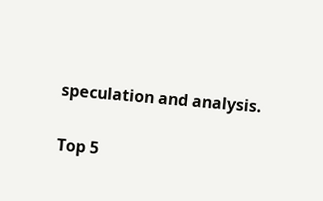speculation and analysis.

Top 5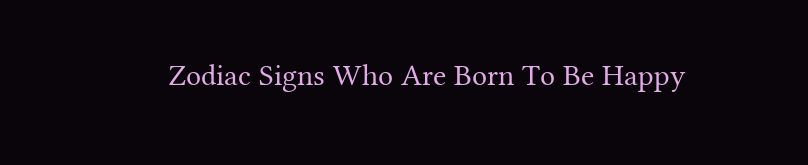Zodiac Signs Who Are Born To Be Happy